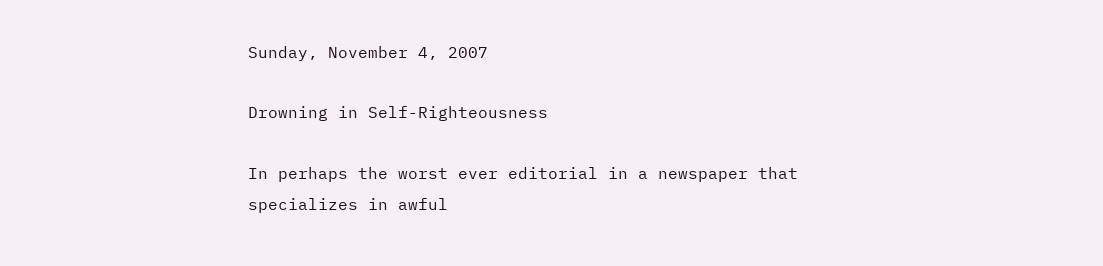Sunday, November 4, 2007

Drowning in Self-Righteousness

In perhaps the worst ever editorial in a newspaper that specializes in awful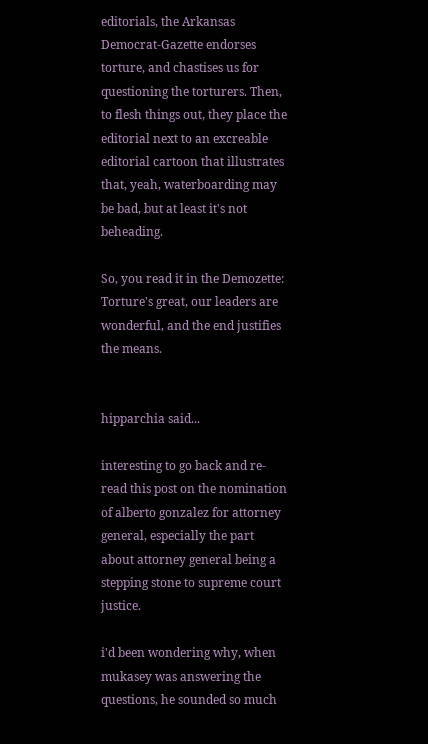editorials, the Arkansas Democrat-Gazette endorses torture, and chastises us for questioning the torturers. Then, to flesh things out, they place the editorial next to an excreable editorial cartoon that illustrates that, yeah, waterboarding may be bad, but at least it's not beheading.

So, you read it in the Demozette: Torture's great, our leaders are wonderful, and the end justifies the means.


hipparchia said...

interesting to go back and re-read this post on the nomination of alberto gonzalez for attorney general, especially the part about attorney general being a stepping stone to supreme court justice.

i'd been wondering why, when mukasey was answering the questions, he sounded so much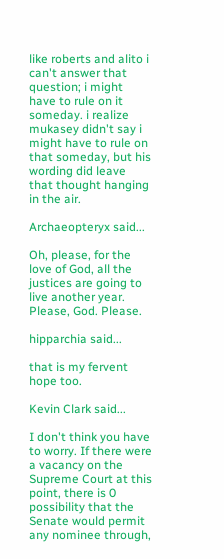like roberts and alito i can't answer that question; i might have to rule on it someday. i realize mukasey didn't say i might have to rule on that someday, but his wording did leave that thought hanging in the air.

Archaeopteryx said...

Oh, please, for the love of God, all the justices are going to live another year. Please, God. Please.

hipparchia said...

that is my fervent hope too.

Kevin Clark said...

I don't think you have to worry. If there were a vacancy on the Supreme Court at this point, there is 0 possibility that the Senate would permit any nominee through,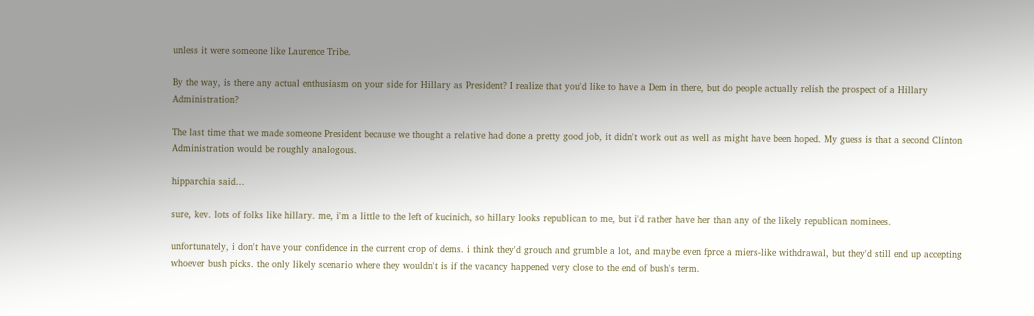unless it were someone like Laurence Tribe.

By the way, is there any actual enthusiasm on your side for Hillary as President? I realize that you'd like to have a Dem in there, but do people actually relish the prospect of a Hillary Administration?

The last time that we made someone President because we thought a relative had done a pretty good job, it didn't work out as well as might have been hoped. My guess is that a second Clinton Administration would be roughly analogous.

hipparchia said...

sure, kev. lots of folks like hillary. me, i'm a little to the left of kucinich, so hillary looks republican to me, but i'd rather have her than any of the likely republican nominees.

unfortunately, i don't have your confidence in the current crop of dems. i think they'd grouch and grumble a lot, and maybe even fprce a miers-like withdrawal, but they'd still end up accepting whoever bush picks. the only likely scenario where they wouldn't is if the vacancy happened very close to the end of bush's term.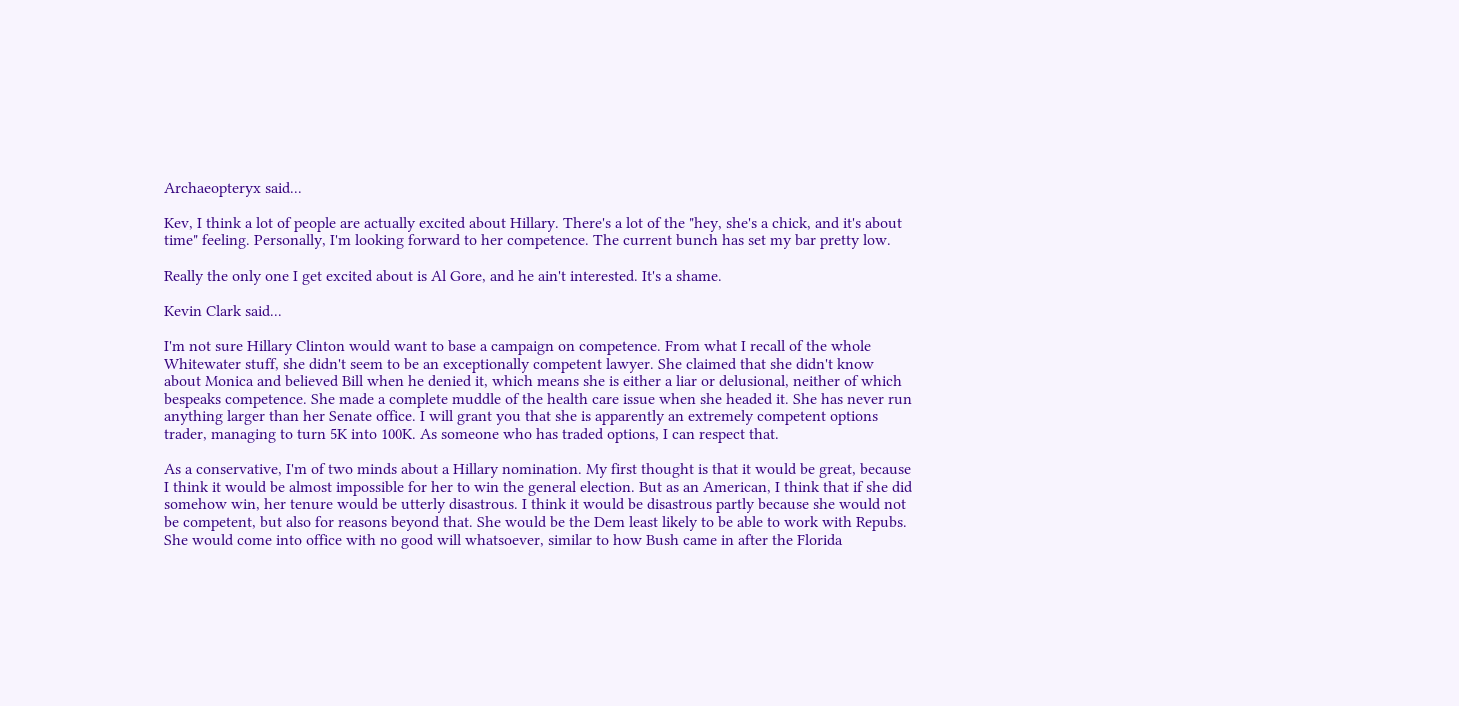Archaeopteryx said...

Kev, I think a lot of people are actually excited about Hillary. There's a lot of the "hey, she's a chick, and it's about time" feeling. Personally, I'm looking forward to her competence. The current bunch has set my bar pretty low.

Really the only one I get excited about is Al Gore, and he ain't interested. It's a shame.

Kevin Clark said...

I'm not sure Hillary Clinton would want to base a campaign on competence. From what I recall of the whole Whitewater stuff, she didn't seem to be an exceptionally competent lawyer. She claimed that she didn't know about Monica and believed Bill when he denied it, which means she is either a liar or delusional, neither of which bespeaks competence. She made a complete muddle of the health care issue when she headed it. She has never run anything larger than her Senate office. I will grant you that she is apparently an extremely competent options trader, managing to turn 5K into 100K. As someone who has traded options, I can respect that.

As a conservative, I'm of two minds about a Hillary nomination. My first thought is that it would be great, because I think it would be almost impossible for her to win the general election. But as an American, I think that if she did somehow win, her tenure would be utterly disastrous. I think it would be disastrous partly because she would not be competent, but also for reasons beyond that. She would be the Dem least likely to be able to work with Repubs. She would come into office with no good will whatsoever, similar to how Bush came in after the Florida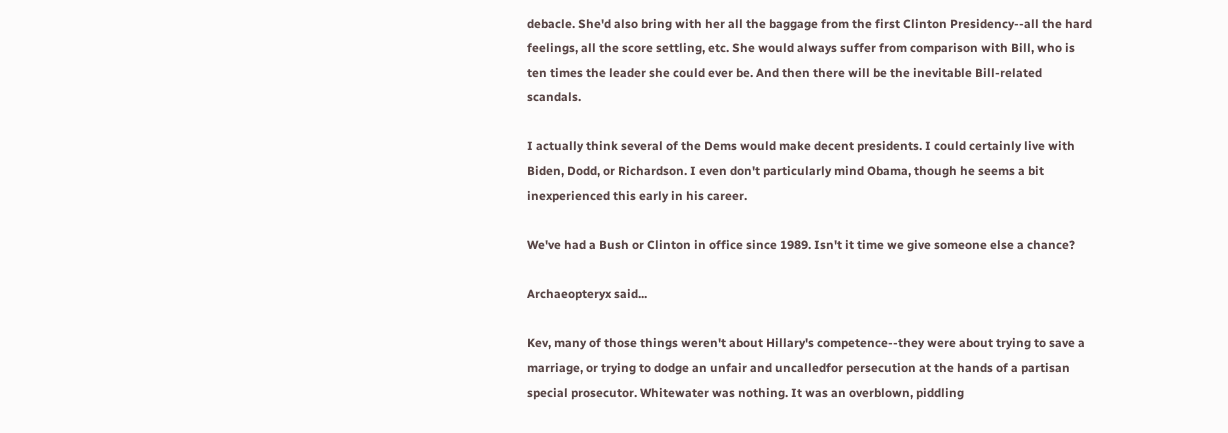debacle. She'd also bring with her all the baggage from the first Clinton Presidency--all the hard feelings, all the score settling, etc. She would always suffer from comparison with Bill, who is ten times the leader she could ever be. And then there will be the inevitable Bill-related scandals.

I actually think several of the Dems would make decent presidents. I could certainly live with Biden, Dodd, or Richardson. I even don't particularly mind Obama, though he seems a bit inexperienced this early in his career.

We've had a Bush or Clinton in office since 1989. Isn't it time we give someone else a chance?

Archaeopteryx said...

Kev, many of those things weren't about Hillary's competence--they were about trying to save a marriage, or trying to dodge an unfair and uncalledfor persecution at the hands of a partisan special prosecutor. Whitewater was nothing. It was an overblown, piddling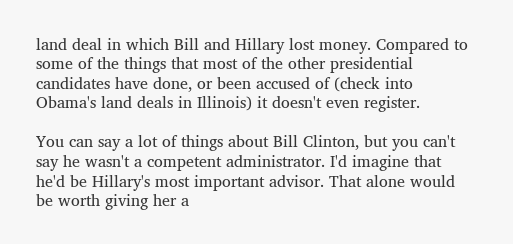land deal in which Bill and Hillary lost money. Compared to some of the things that most of the other presidential candidates have done, or been accused of (check into Obama's land deals in Illinois) it doesn't even register.

You can say a lot of things about Bill Clinton, but you can't say he wasn't a competent administrator. I'd imagine that he'd be Hillary's most important advisor. That alone would be worth giving her a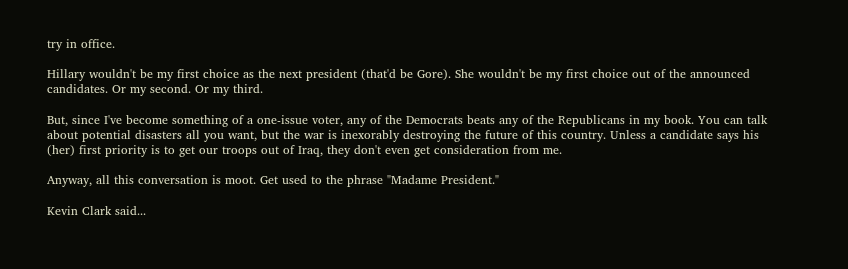try in office.

Hillary wouldn't be my first choice as the next president (that'd be Gore). She wouldn't be my first choice out of the announced candidates. Or my second. Or my third.

But, since I've become something of a one-issue voter, any of the Democrats beats any of the Republicans in my book. You can talk about potential disasters all you want, but the war is inexorably destroying the future of this country. Unless a candidate says his (her) first priority is to get our troops out of Iraq, they don't even get consideration from me.

Anyway, all this conversation is moot. Get used to the phrase "Madame President."

Kevin Clark said...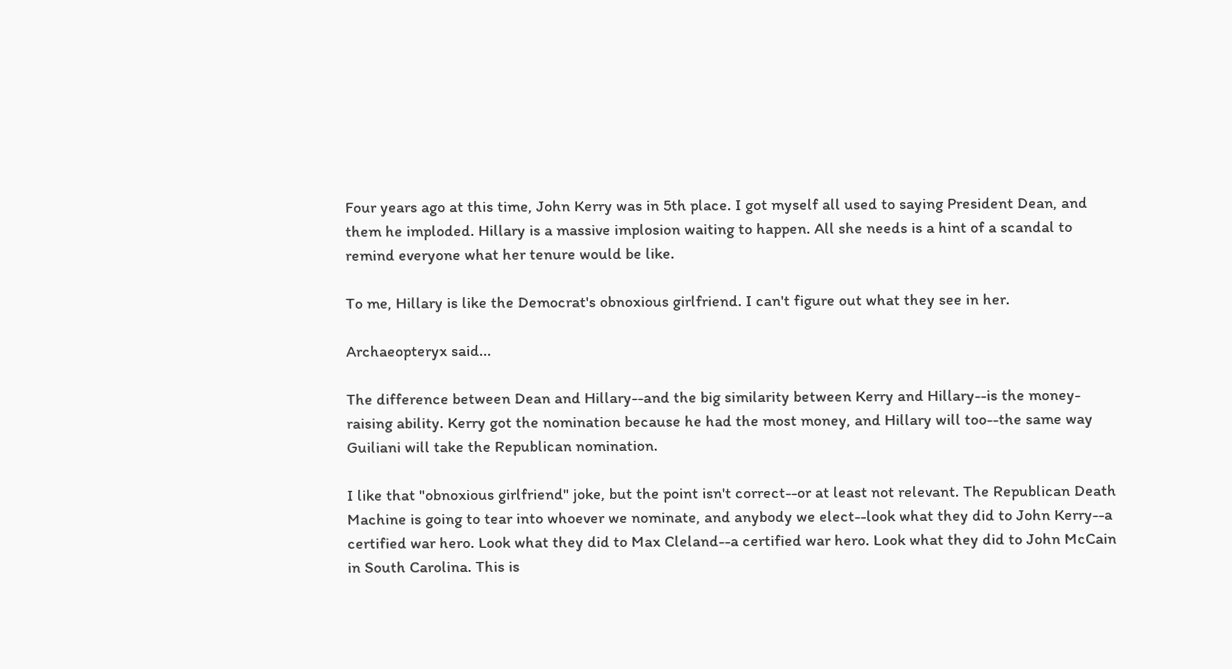Four years ago at this time, John Kerry was in 5th place. I got myself all used to saying President Dean, and them he imploded. Hillary is a massive implosion waiting to happen. All she needs is a hint of a scandal to remind everyone what her tenure would be like.

To me, Hillary is like the Democrat's obnoxious girlfriend. I can't figure out what they see in her.

Archaeopteryx said...

The difference between Dean and Hillary--and the big similarity between Kerry and Hillary--is the money-raising ability. Kerry got the nomination because he had the most money, and Hillary will too--the same way Guiliani will take the Republican nomination.

I like that "obnoxious girlfriend" joke, but the point isn't correct--or at least not relevant. The Republican Death Machine is going to tear into whoever we nominate, and anybody we elect--look what they did to John Kerry--a certified war hero. Look what they did to Max Cleland--a certified war hero. Look what they did to John McCain in South Carolina. This is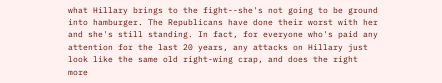what Hillary brings to the fight--she's not going to be ground into hamburger. The Republicans have done their worst with her and she's still standing. In fact, for everyone who's paid any attention for the last 20 years, any attacks on Hillary just look like the same old right-wing crap, and does the right more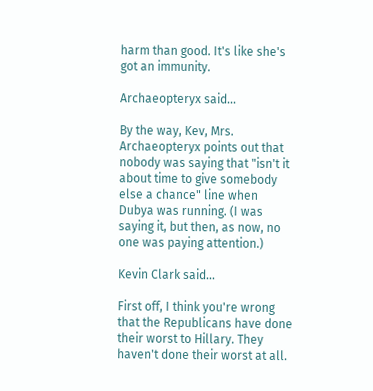harm than good. It's like she's got an immunity.

Archaeopteryx said...

By the way, Kev, Mrs. Archaeopteryx points out that nobody was saying that "isn't it about time to give somebody else a chance" line when Dubya was running. (I was saying it, but then, as now, no one was paying attention.)

Kevin Clark said...

First off, I think you're wrong that the Republicans have done their worst to Hillary. They haven't done their worst at all.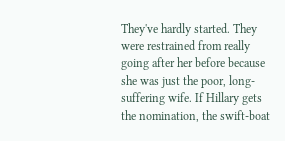They've hardly started. They were restrained from really going after her before because she was just the poor, long-suffering wife. If Hillary gets the nomination, the swift-boat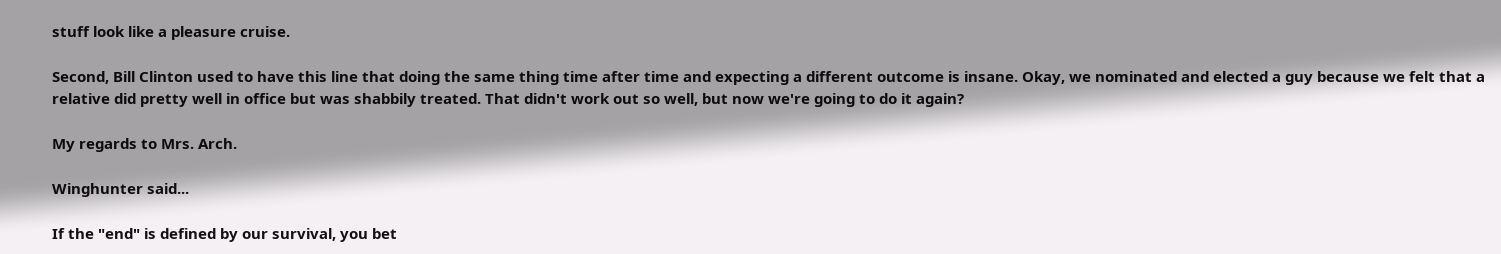stuff look like a pleasure cruise.

Second, Bill Clinton used to have this line that doing the same thing time after time and expecting a different outcome is insane. Okay, we nominated and elected a guy because we felt that a relative did pretty well in office but was shabbily treated. That didn't work out so well, but now we're going to do it again?

My regards to Mrs. Arch.

Winghunter said...

If the "end" is defined by our survival, you bet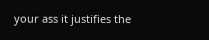your ass it justifies the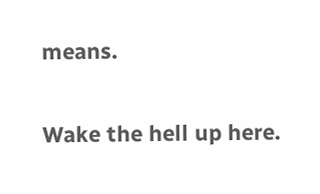means.

Wake the hell up here.